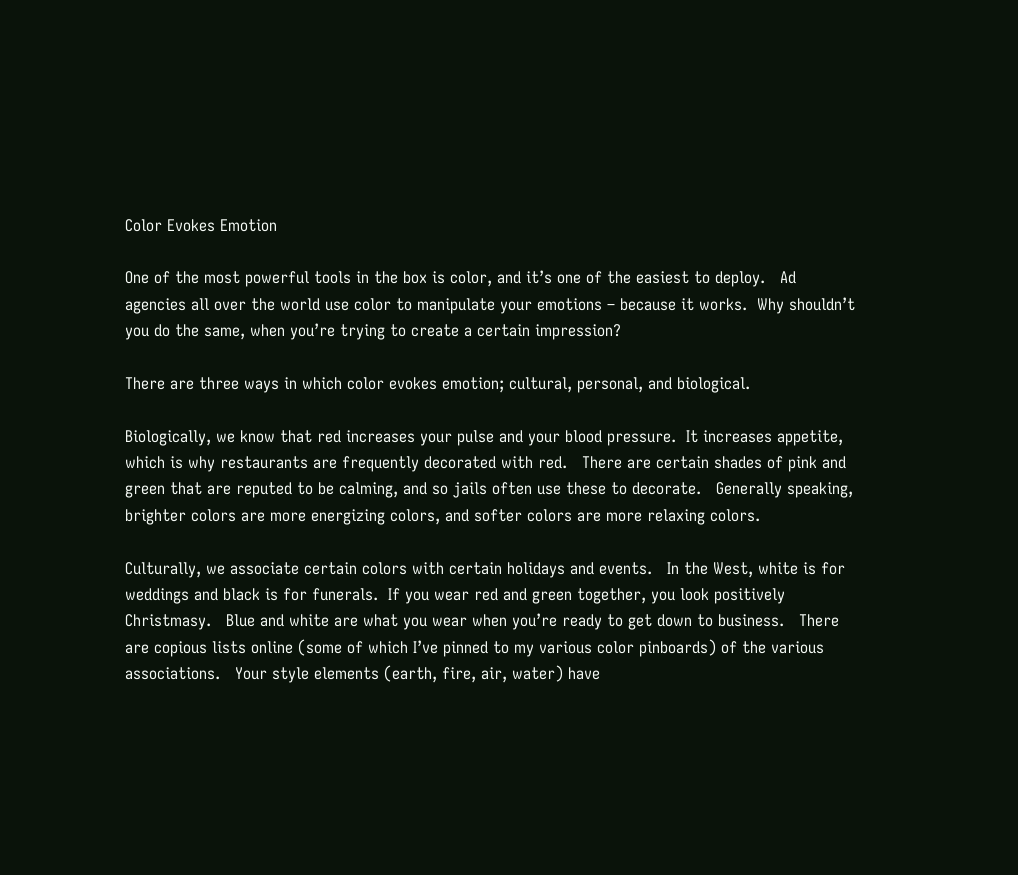Color Evokes Emotion

One of the most powerful tools in the box is color, and it’s one of the easiest to deploy.   Ad agencies all over the world use color to manipulate your emotions – because it works.  Why shouldn’t you do the same, when you’re trying to create a certain impression?

There are three ways in which color evokes emotion; cultural, personal, and biological.

Biologically, we know that red increases your pulse and your blood pressure.  It increases appetite, which is why restaurants are frequently decorated with red.   There are certain shades of pink and green that are reputed to be calming, and so jails often use these to decorate.   Generally speaking, brighter colors are more energizing colors, and softer colors are more relaxing colors.

Culturally, we associate certain colors with certain holidays and events.   In the West, white is for weddings and black is for funerals.  If you wear red and green together, you look positively Christmasy.   Blue and white are what you wear when you’re ready to get down to business.   There are copious lists online (some of which I’ve pinned to my various color pinboards) of the various associations.   Your style elements (earth, fire, air, water) have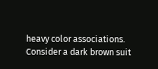heavy color associations.   Consider a dark brown suit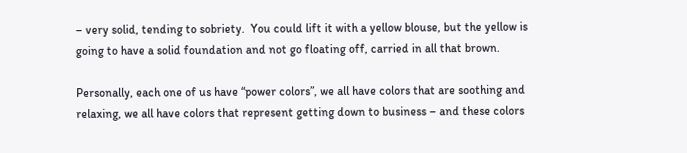– very solid, tending to sobriety.  You could lift it with a yellow blouse, but the yellow is going to have a solid foundation and not go floating off, carried in all that brown.

Personally, each one of us have “power colors”, we all have colors that are soothing and relaxing, we all have colors that represent getting down to business – and these colors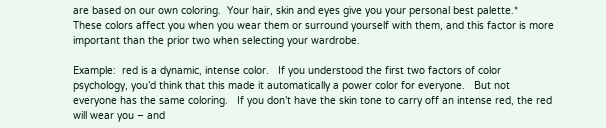are based on our own coloring.  Your hair, skin and eyes give you your personal best palette.*   These colors affect you when you wear them or surround yourself with them, and this factor is more important than the prior two when selecting your wardrobe.

Example:  red is a dynamic, intense color.   If you understood the first two factors of color psychology, you’d think that this made it automatically a power color for everyone.   But not everyone has the same coloring.   If you don’t have the skin tone to carry off an intense red, the red will wear you – and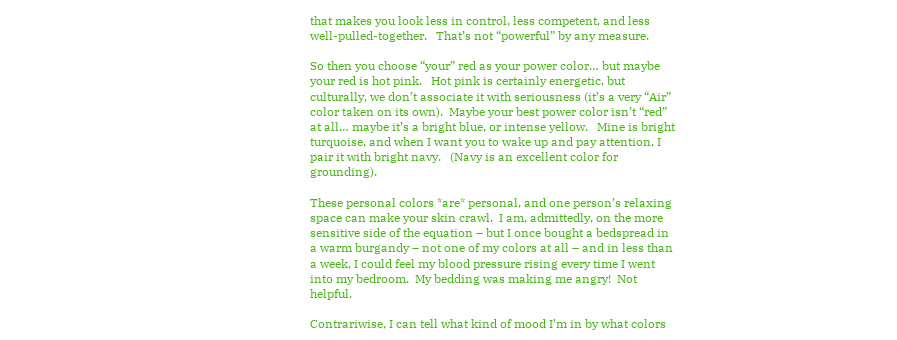that makes you look less in control, less competent, and less well-pulled-together.   That’s not “powerful” by any measure.

So then you choose “your” red as your power color… but maybe your red is hot pink.   Hot pink is certainly energetic, but culturally, we don’t associate it with seriousness (it’s a very “Air” color taken on its own).  Maybe your best power color isn’t “red” at all… maybe it’s a bright blue, or intense yellow.   Mine is bright turquoise, and when I want you to wake up and pay attention, I pair it with bright navy.   (Navy is an excellent color for grounding).

These personal colors *are* personal, and one person’s relaxing space can make your skin crawl.  I am, admittedly, on the more sensitive side of the equation – but I once bought a bedspread in a warm burgandy – not one of my colors at all – and in less than a week, I could feel my blood pressure rising every time I went into my bedroom.  My bedding was making me angry!  Not helpful.

Contrariwise, I can tell what kind of mood I’m in by what colors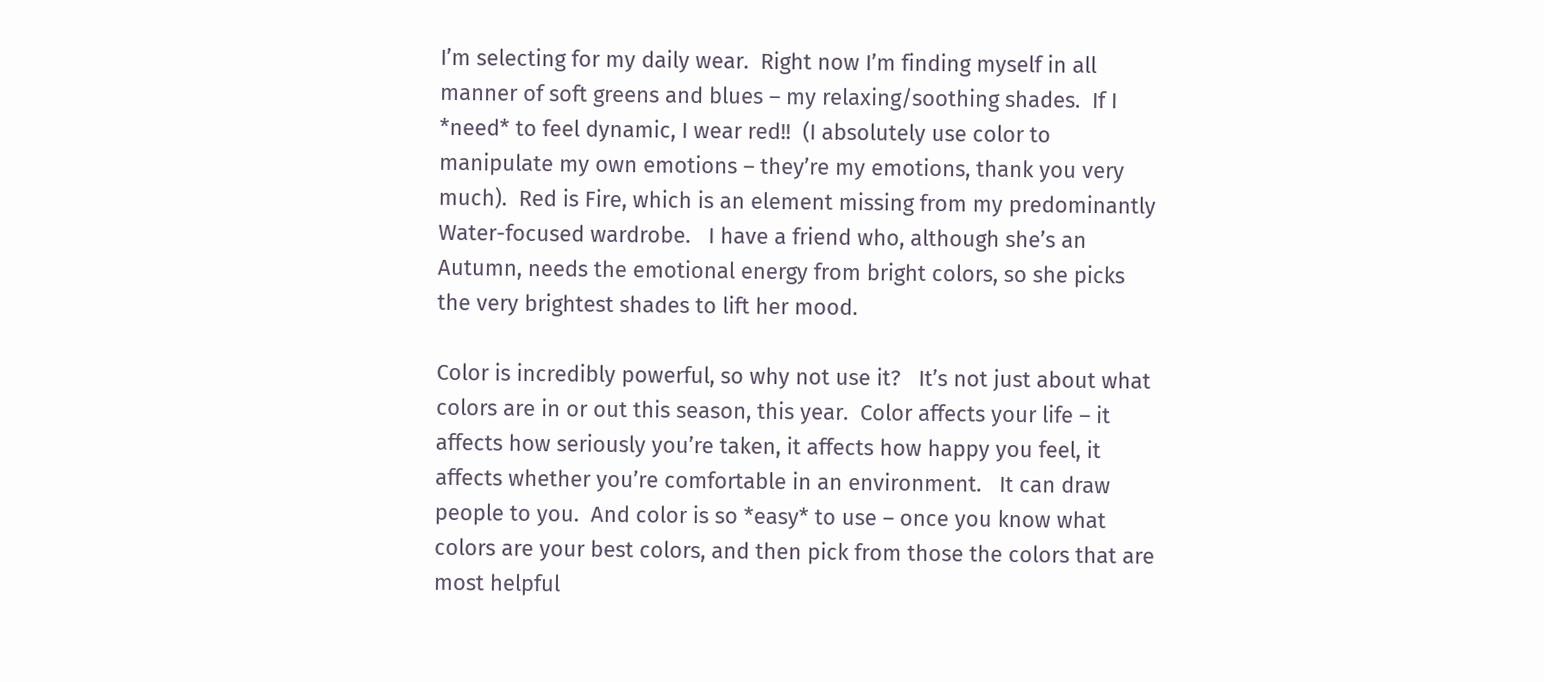I’m selecting for my daily wear.  Right now I’m finding myself in all manner of soft greens and blues – my relaxing/soothing shades.  If I *need* to feel dynamic, I wear red!!  (I absolutely use color to manipulate my own emotions – they’re my emotions, thank you very much).  Red is Fire, which is an element missing from my predominantly Water-focused wardrobe.   I have a friend who, although she’s an Autumn, needs the emotional energy from bright colors, so she picks the very brightest shades to lift her mood.

Color is incredibly powerful, so why not use it?   It’s not just about what colors are in or out this season, this year.  Color affects your life – it affects how seriously you’re taken, it affects how happy you feel, it affects whether you’re comfortable in an environment.   It can draw people to you.  And color is so *easy* to use – once you know what colors are your best colors, and then pick from those the colors that are most helpful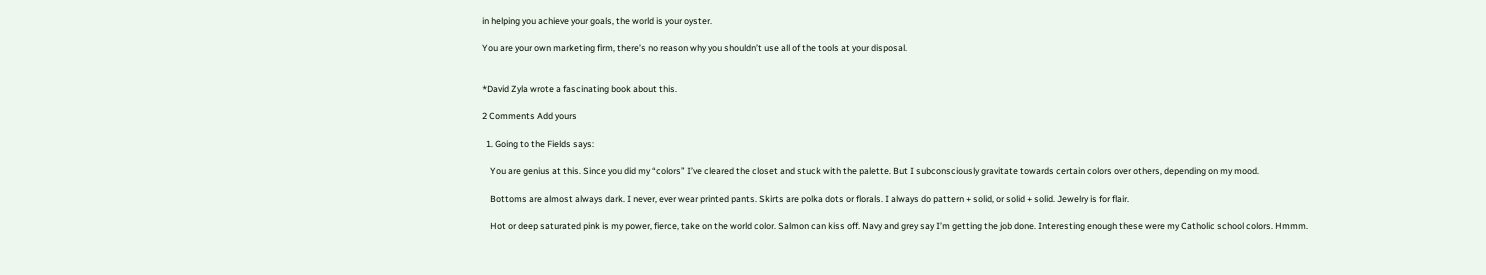in helping you achieve your goals, the world is your oyster.

You are your own marketing firm, there’s no reason why you shouldn’t use all of the tools at your disposal.


*David Zyla wrote a fascinating book about this.

2 Comments Add yours

  1. Going to the Fields says:

    You are genius at this. Since you did my “colors” I’ve cleared the closet and stuck with the palette. But I subconsciously gravitate towards certain colors over others, depending on my mood.

    Bottoms are almost always dark. I never, ever wear printed pants. Skirts are polka dots or florals. I always do pattern + solid, or solid + solid. Jewelry is for flair.

    Hot or deep saturated pink is my power, fierce, take on the world color. Salmon can kiss off. Navy and grey say I’m getting the job done. Interesting enough these were my Catholic school colors. Hmmm.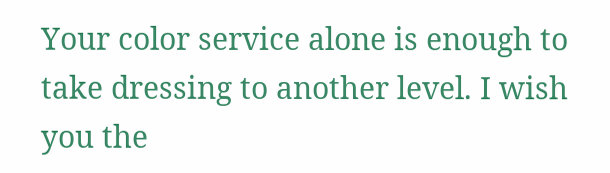Your color service alone is enough to take dressing to another level. I wish you the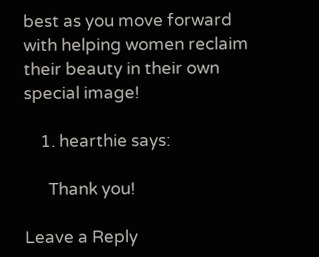best as you move forward with helping women reclaim their beauty in their own special image!

    1. hearthie says:

      Thank you!

Leave a Reply